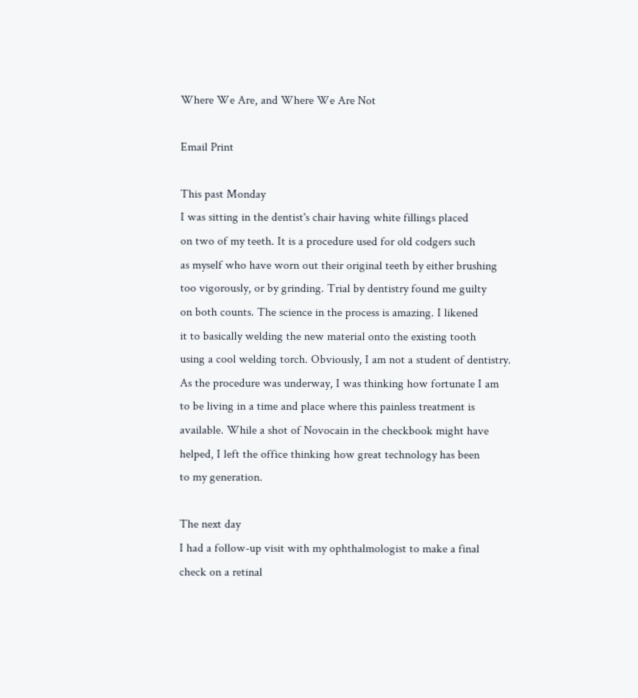Where We Are, and Where We Are Not

Email Print

This past Monday
I was sitting in the dentist's chair having white fillings placed
on two of my teeth. It is a procedure used for old codgers such
as myself who have worn out their original teeth by either brushing
too vigorously, or by grinding. Trial by dentistry found me guilty
on both counts. The science in the process is amazing. I likened
it to basically welding the new material onto the existing tooth
using a cool welding torch. Obviously, I am not a student of dentistry.
As the procedure was underway, I was thinking how fortunate I am
to be living in a time and place where this painless treatment is
available. While a shot of Novocain in the checkbook might have
helped, I left the office thinking how great technology has been
to my generation.

The next day
I had a follow-up visit with my ophthalmologist to make a final
check on a retinal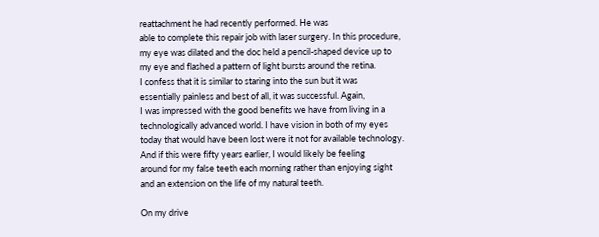reattachment he had recently performed. He was
able to complete this repair job with laser surgery. In this procedure,
my eye was dilated and the doc held a pencil-shaped device up to
my eye and flashed a pattern of light bursts around the retina.
I confess that it is similar to staring into the sun but it was
essentially painless and best of all, it was successful. Again,
I was impressed with the good benefits we have from living in a
technologically advanced world. I have vision in both of my eyes
today that would have been lost were it not for available technology.
And if this were fifty years earlier, I would likely be feeling
around for my false teeth each morning rather than enjoying sight
and an extension on the life of my natural teeth.

On my drive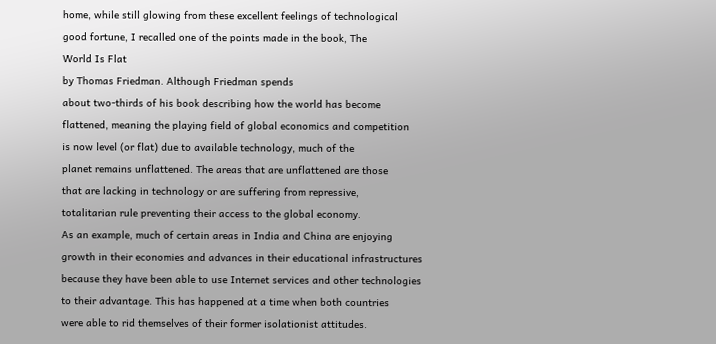home, while still glowing from these excellent feelings of technological
good fortune, I recalled one of the points made in the book, The
World Is Flat
by Thomas Friedman. Although Friedman spends
about two-thirds of his book describing how the world has become
flattened, meaning the playing field of global economics and competition
is now level (or flat) due to available technology, much of the
planet remains unflattened. The areas that are unflattened are those
that are lacking in technology or are suffering from repressive,
totalitarian rule preventing their access to the global economy.
As an example, much of certain areas in India and China are enjoying
growth in their economies and advances in their educational infrastructures
because they have been able to use Internet services and other technologies
to their advantage. This has happened at a time when both countries
were able to rid themselves of their former isolationist attitudes.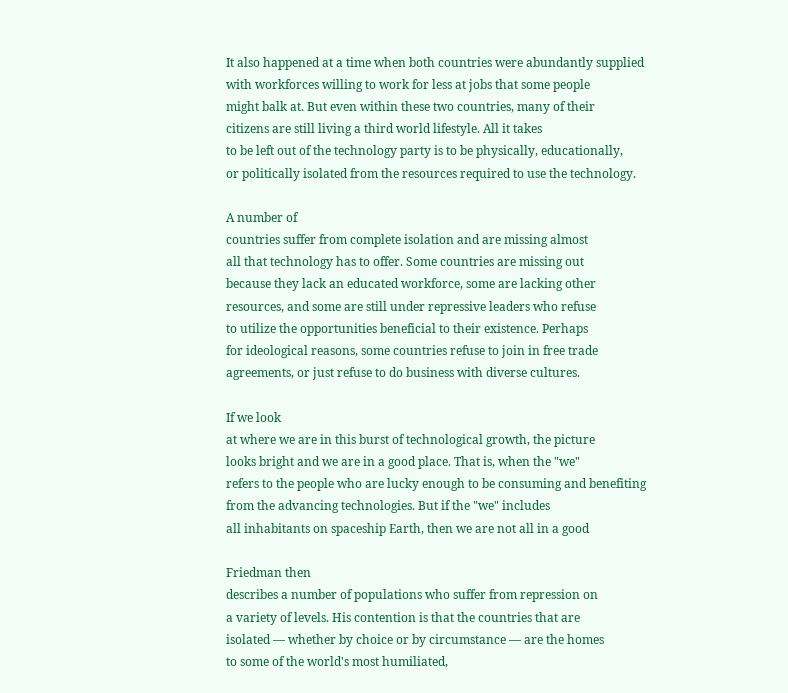It also happened at a time when both countries were abundantly supplied
with workforces willing to work for less at jobs that some people
might balk at. But even within these two countries, many of their
citizens are still living a third world lifestyle. All it takes
to be left out of the technology party is to be physically, educationally,
or politically isolated from the resources required to use the technology.

A number of
countries suffer from complete isolation and are missing almost
all that technology has to offer. Some countries are missing out
because they lack an educated workforce, some are lacking other
resources, and some are still under repressive leaders who refuse
to utilize the opportunities beneficial to their existence. Perhaps
for ideological reasons, some countries refuse to join in free trade
agreements, or just refuse to do business with diverse cultures.

If we look
at where we are in this burst of technological growth, the picture
looks bright and we are in a good place. That is, when the "we"
refers to the people who are lucky enough to be consuming and benefiting
from the advancing technologies. But if the "we" includes
all inhabitants on spaceship Earth, then we are not all in a good

Friedman then
describes a number of populations who suffer from repression on
a variety of levels. His contention is that the countries that are
isolated — whether by choice or by circumstance — are the homes
to some of the world's most humiliated,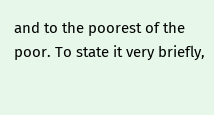and to the poorest of the
poor. To state it very briefly,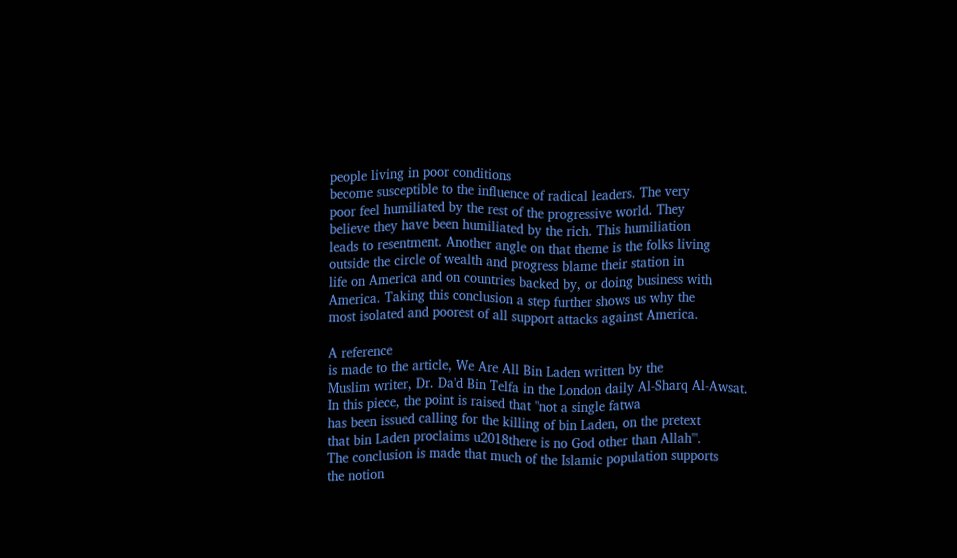people living in poor conditions
become susceptible to the influence of radical leaders. The very
poor feel humiliated by the rest of the progressive world. They
believe they have been humiliated by the rich. This humiliation
leads to resentment. Another angle on that theme is the folks living
outside the circle of wealth and progress blame their station in
life on America and on countries backed by, or doing business with
America. Taking this conclusion a step further shows us why the
most isolated and poorest of all support attacks against America.

A reference
is made to the article, We Are All Bin Laden written by the
Muslim writer, Dr. Da'd Bin Telfa in the London daily Al-Sharq Al-Awsat.
In this piece, the point is raised that "not a single fatwa
has been issued calling for the killing of bin Laden, on the pretext
that bin Laden proclaims u2018there is no God other than Allah'".
The conclusion is made that much of the Islamic population supports
the notion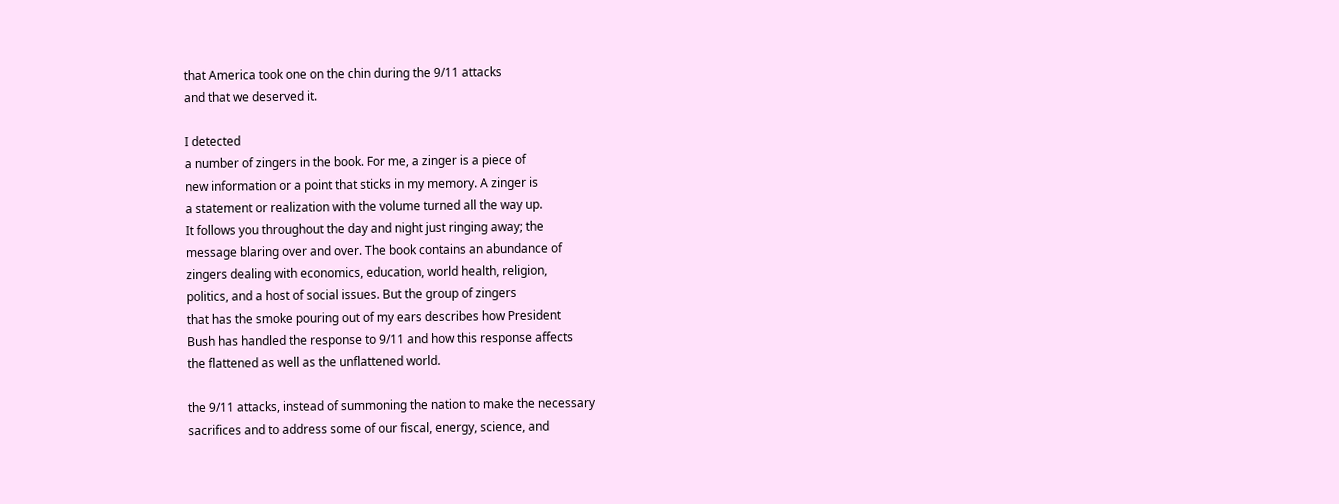that America took one on the chin during the 9/11 attacks
and that we deserved it.

I detected
a number of zingers in the book. For me, a zinger is a piece of
new information or a point that sticks in my memory. A zinger is
a statement or realization with the volume turned all the way up.
It follows you throughout the day and night just ringing away; the
message blaring over and over. The book contains an abundance of
zingers dealing with economics, education, world health, religion,
politics, and a host of social issues. But the group of zingers
that has the smoke pouring out of my ears describes how President
Bush has handled the response to 9/11 and how this response affects
the flattened as well as the unflattened world.

the 9/11 attacks, instead of summoning the nation to make the necessary
sacrifices and to address some of our fiscal, energy, science, and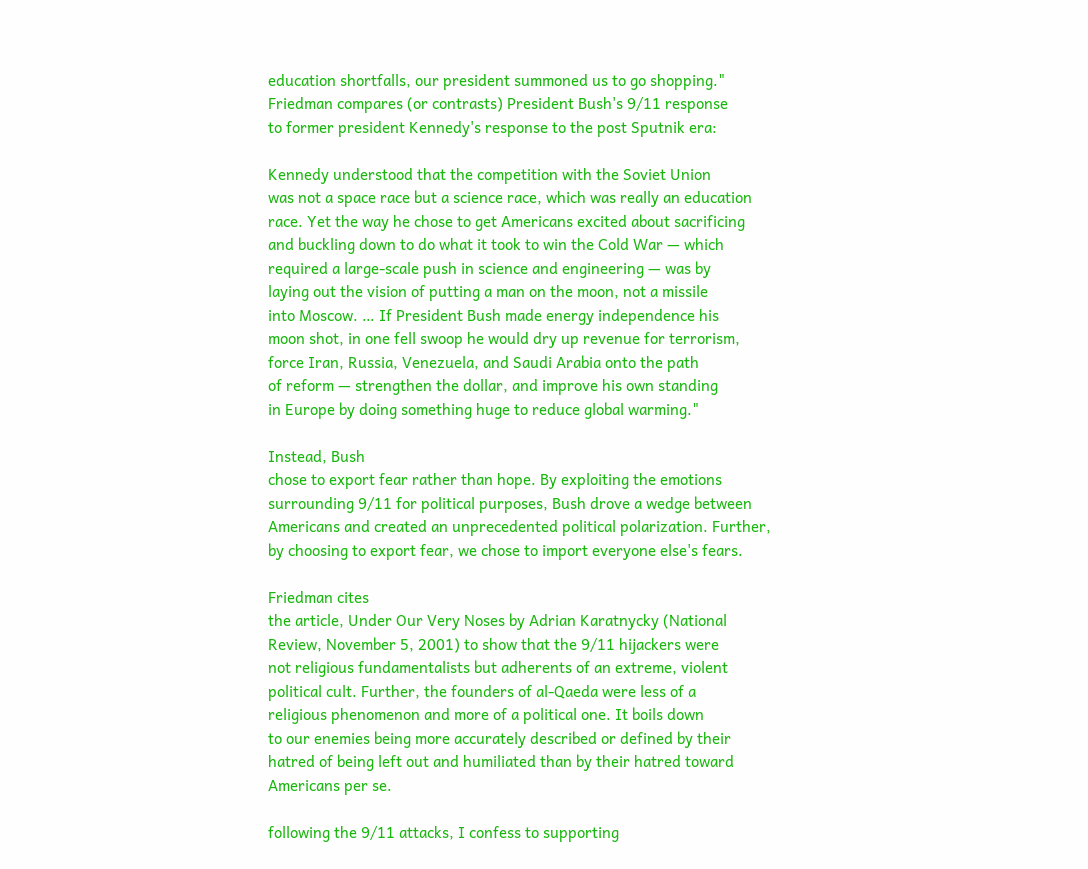education shortfalls, our president summoned us to go shopping."
Friedman compares (or contrasts) President Bush's 9/11 response
to former president Kennedy's response to the post Sputnik era:

Kennedy understood that the competition with the Soviet Union
was not a space race but a science race, which was really an education
race. Yet the way he chose to get Americans excited about sacrificing
and buckling down to do what it took to win the Cold War — which
required a large-scale push in science and engineering — was by
laying out the vision of putting a man on the moon, not a missile
into Moscow. … If President Bush made energy independence his
moon shot, in one fell swoop he would dry up revenue for terrorism,
force Iran, Russia, Venezuela, and Saudi Arabia onto the path
of reform — strengthen the dollar, and improve his own standing
in Europe by doing something huge to reduce global warming."

Instead, Bush
chose to export fear rather than hope. By exploiting the emotions
surrounding 9/11 for political purposes, Bush drove a wedge between
Americans and created an unprecedented political polarization. Further,
by choosing to export fear, we chose to import everyone else's fears.

Friedman cites
the article, Under Our Very Noses by Adrian Karatnycky (National
Review, November 5, 2001) to show that the 9/11 hijackers were
not religious fundamentalists but adherents of an extreme, violent
political cult. Further, the founders of al-Qaeda were less of a
religious phenomenon and more of a political one. It boils down
to our enemies being more accurately described or defined by their
hatred of being left out and humiliated than by their hatred toward
Americans per se.

following the 9/11 attacks, I confess to supporting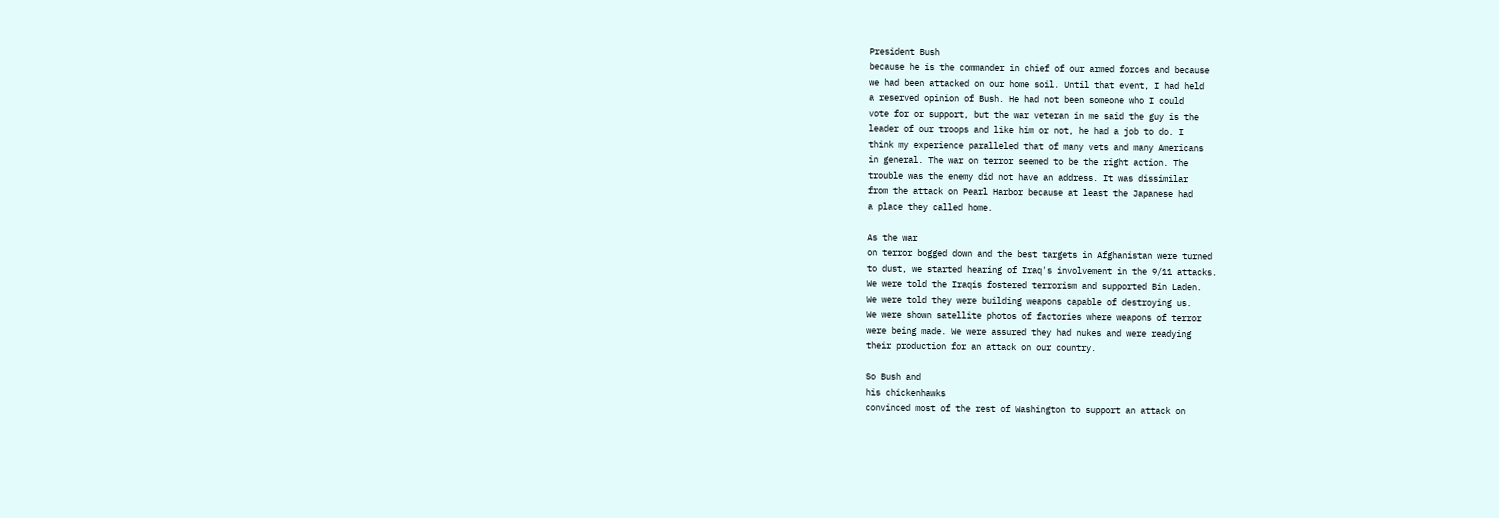President Bush
because he is the commander in chief of our armed forces and because
we had been attacked on our home soil. Until that event, I had held
a reserved opinion of Bush. He had not been someone who I could
vote for or support, but the war veteran in me said the guy is the
leader of our troops and like him or not, he had a job to do. I
think my experience paralleled that of many vets and many Americans
in general. The war on terror seemed to be the right action. The
trouble was the enemy did not have an address. It was dissimilar
from the attack on Pearl Harbor because at least the Japanese had
a place they called home.

As the war
on terror bogged down and the best targets in Afghanistan were turned
to dust, we started hearing of Iraq's involvement in the 9/11 attacks.
We were told the Iraqis fostered terrorism and supported Bin Laden.
We were told they were building weapons capable of destroying us.
We were shown satellite photos of factories where weapons of terror
were being made. We were assured they had nukes and were readying
their production for an attack on our country.

So Bush and
his chickenhawks
convinced most of the rest of Washington to support an attack on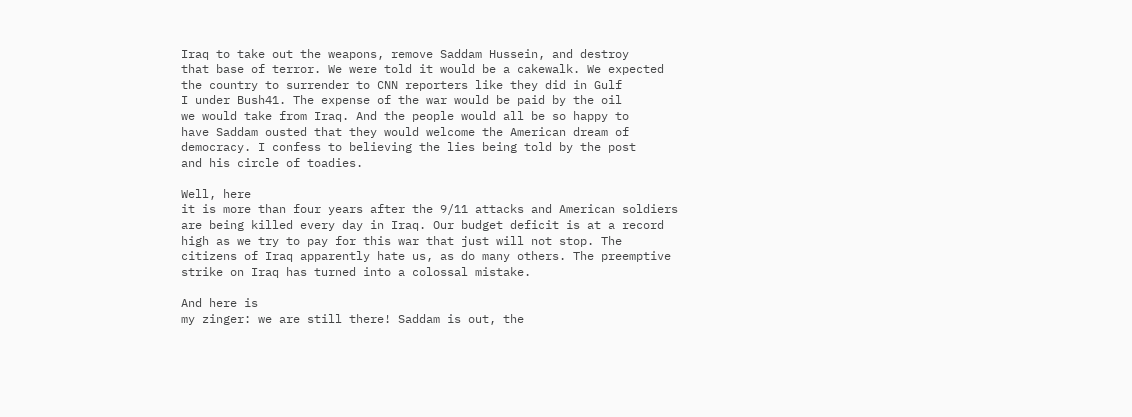Iraq to take out the weapons, remove Saddam Hussein, and destroy
that base of terror. We were told it would be a cakewalk. We expected
the country to surrender to CNN reporters like they did in Gulf
I under Bush41. The expense of the war would be paid by the oil
we would take from Iraq. And the people would all be so happy to
have Saddam ousted that they would welcome the American dream of
democracy. I confess to believing the lies being told by the post
and his circle of toadies.

Well, here
it is more than four years after the 9/11 attacks and American soldiers
are being killed every day in Iraq. Our budget deficit is at a record
high as we try to pay for this war that just will not stop. The
citizens of Iraq apparently hate us, as do many others. The preemptive
strike on Iraq has turned into a colossal mistake.

And here is
my zinger: we are still there! Saddam is out, the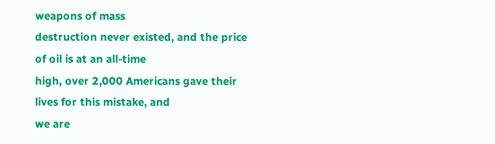weapons of mass
destruction never existed, and the price of oil is at an all-time
high, over 2,000 Americans gave their lives for this mistake, and
we are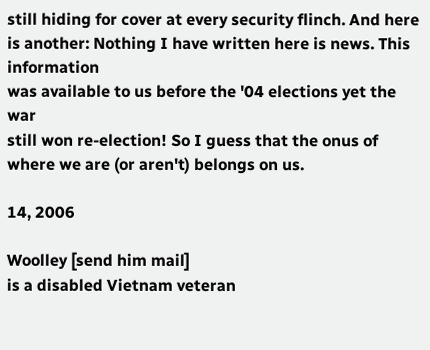still hiding for cover at every security flinch. And here
is another: Nothing I have written here is news. This information
was available to us before the '04 elections yet the war
still won re-election! So I guess that the onus of
where we are (or aren't) belongs on us.

14, 2006

Woolley [send him mail]
is a disabled Vietnam veteran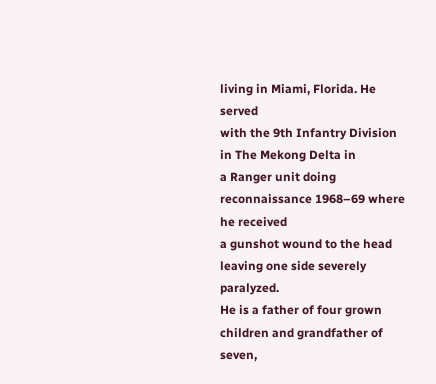living in Miami, Florida. He served
with the 9th Infantry Division in The Mekong Delta in
a Ranger unit doing reconnaissance 1968–69 where he received
a gunshot wound to the head leaving one side severely paralyzed.
He is a father of four grown children and grandfather of seven,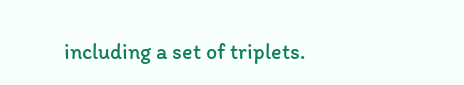including a set of triplets.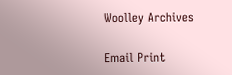Woolley Archives

Email Print